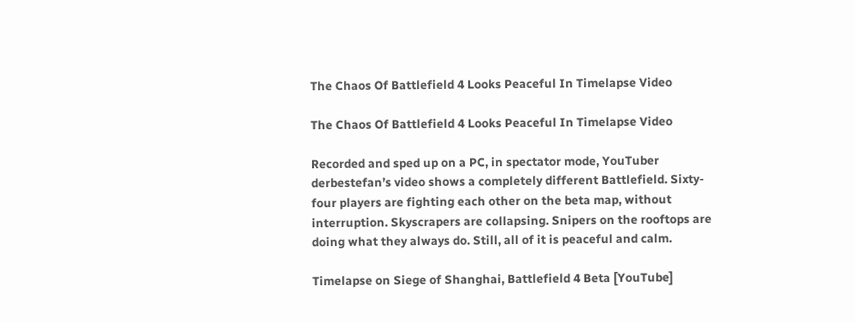The Chaos Of Battlefield 4 Looks Peaceful In Timelapse Video

The Chaos Of Battlefield 4 Looks Peaceful In Timelapse Video

Recorded and sped up on a PC, in spectator mode, YouTuber derbestefan’s video shows a completely different Battlefield. Sixty-four players are fighting each other on the beta map, without interruption. Skyscrapers are collapsing. Snipers on the rooftops are doing what they always do. Still, all of it is peaceful and calm.

Timelapse on Siege of Shanghai, Battlefield 4 Beta [YouTube]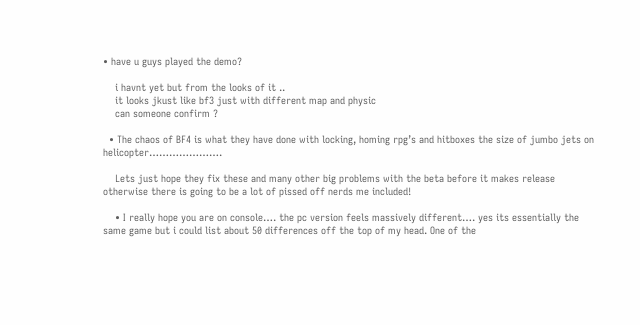• have u guys played the demo?

    i havnt yet but from the looks of it ..
    it looks jkust like bf3 just with different map and physic
    can someone confirm ?

  • The chaos of BF4 is what they have done with locking, homing rpg’s and hitboxes the size of jumbo jets on helicopter………………….

    Lets just hope they fix these and many other big problems with the beta before it makes release otherwise there is going to be a lot of pissed off nerds me included!

    • I really hope you are on console…. the pc version feels massively different…. yes its essentially the same game but i could list about 50 differences off the top of my head. One of the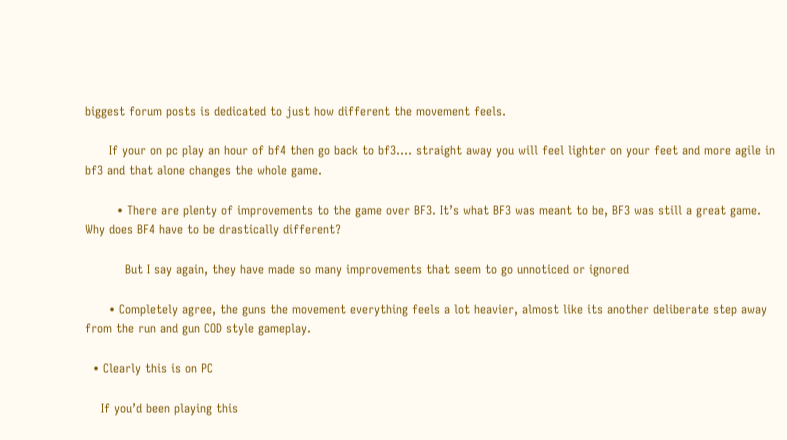biggest forum posts is dedicated to just how different the movement feels.

      If your on pc play an hour of bf4 then go back to bf3…. straight away you will feel lighter on your feet and more agile in bf3 and that alone changes the whole game.

        • There are plenty of improvements to the game over BF3. It’s what BF3 was meant to be, BF3 was still a great game. Why does BF4 have to be drastically different?

          But I say again, they have made so many improvements that seem to go unnoticed or ignored

      • Completely agree, the guns the movement everything feels a lot heavier, almost like its another deliberate step away from the run and gun COD style gameplay.

  • Clearly this is on PC

    If you’d been playing this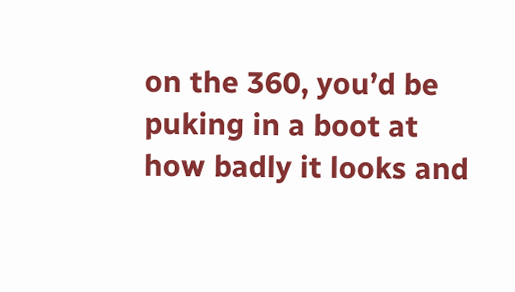on the 360, you’d be puking in a boot at how badly it looks and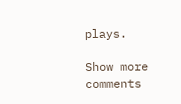plays.

Show more comments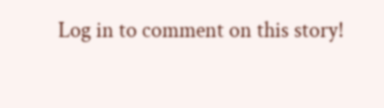Log in to comment on this story!